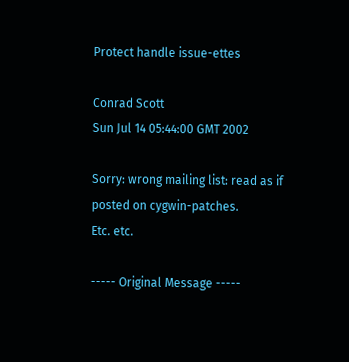Protect handle issue-ettes

Conrad Scott
Sun Jul 14 05:44:00 GMT 2002

Sorry: wrong mailing list: read as if posted on cygwin-patches.
Etc. etc.

----- Original Message -----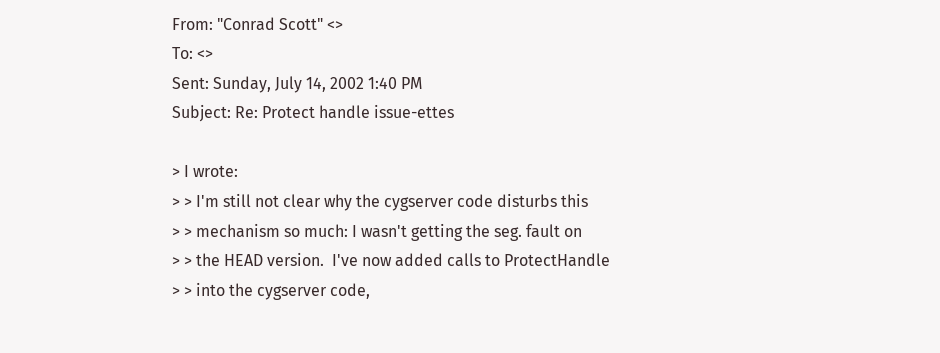From: "Conrad Scott" <>
To: <>
Sent: Sunday, July 14, 2002 1:40 PM
Subject: Re: Protect handle issue-ettes

> I wrote:
> > I'm still not clear why the cygserver code disturbs this
> > mechanism so much: I wasn't getting the seg. fault on
> > the HEAD version.  I've now added calls to ProtectHandle
> > into the cygserver code,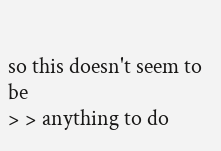so this doesn't seem to be
> > anything to do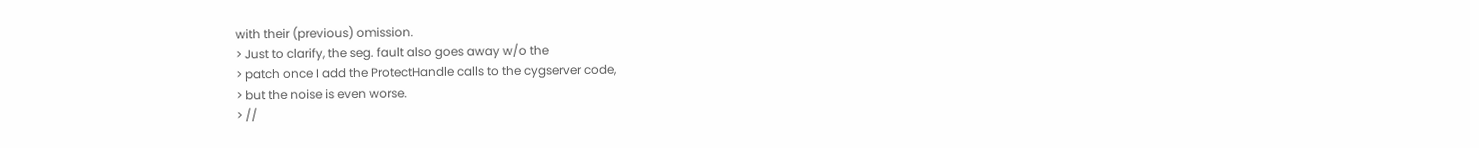with their (previous) omission.
> Just to clarify, the seg. fault also goes away w/o the
> patch once I add the ProtectHandle calls to the cygserver code,
> but the noise is even worse.
> //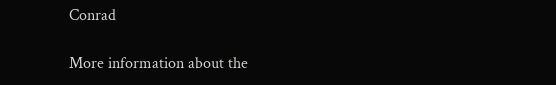Conrad

More information about the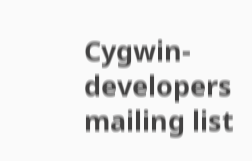Cygwin-developers mailing list